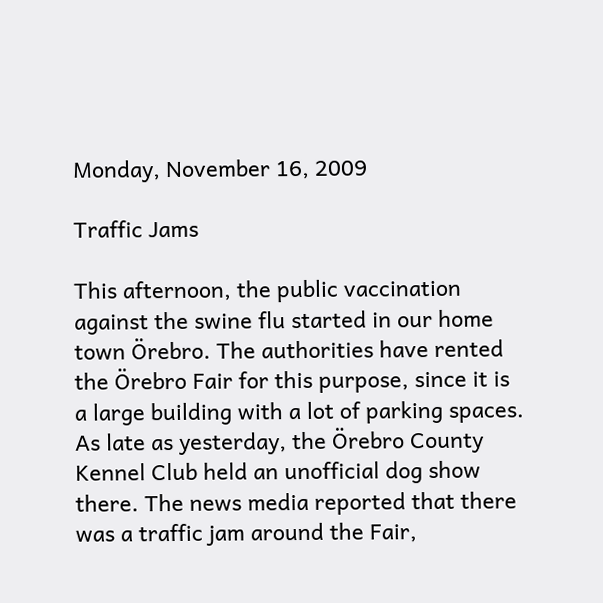Monday, November 16, 2009

Traffic Jams

This afternoon, the public vaccination against the swine flu started in our home town Örebro. The authorities have rented the Örebro Fair for this purpose, since it is a large building with a lot of parking spaces. As late as yesterday, the Örebro County Kennel Club held an unofficial dog show there. The news media reported that there was a traffic jam around the Fair,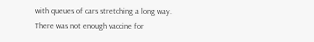with queues of cars stretching a long way. There was not enough vaccine for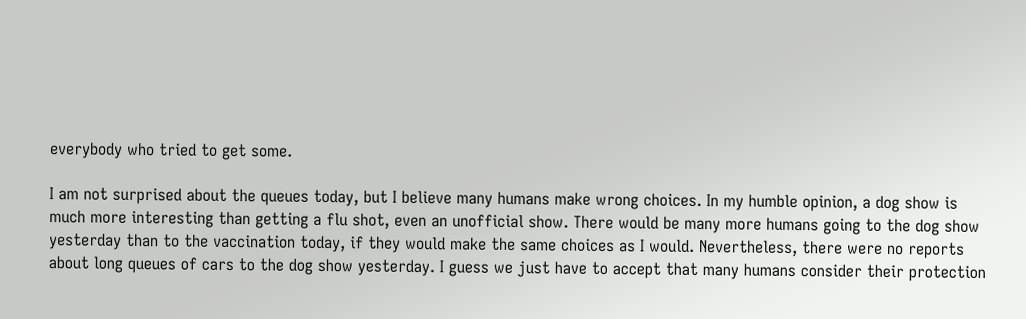everybody who tried to get some.

I am not surprised about the queues today, but I believe many humans make wrong choices. In my humble opinion, a dog show is much more interesting than getting a flu shot, even an unofficial show. There would be many more humans going to the dog show yesterday than to the vaccination today, if they would make the same choices as I would. Nevertheless, there were no reports about long queues of cars to the dog show yesterday. I guess we just have to accept that many humans consider their protection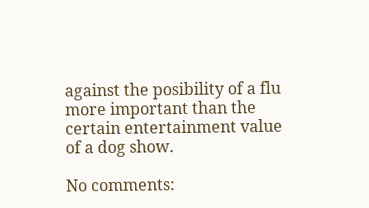against the posibility of a flu more important than the certain entertainment value of a dog show.

No comments: